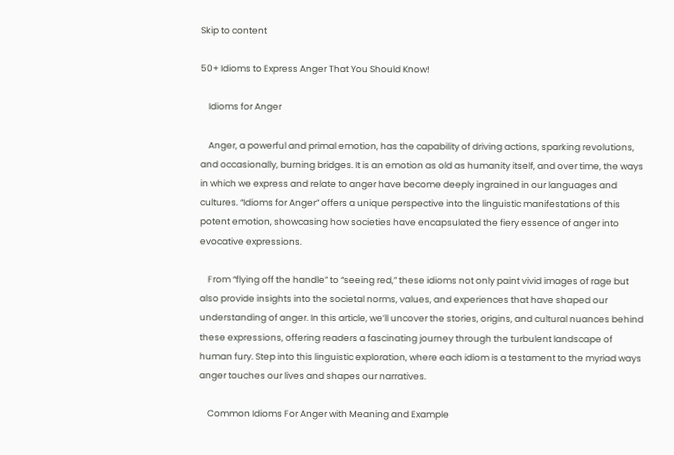Skip to content

50+ Idioms to Express Anger That You Should Know!

    Idioms for Anger

    Anger, a powerful and primal emotion, has the capability of driving actions, sparking revolutions, and occasionally, burning bridges. It is an emotion as old as humanity itself, and over time, the ways in which we express and relate to anger have become deeply ingrained in our languages and cultures. “Idioms for Anger” offers a unique perspective into the linguistic manifestations of this potent emotion, showcasing how societies have encapsulated the fiery essence of anger into evocative expressions.

    From “flying off the handle” to “seeing red,” these idioms not only paint vivid images of rage but also provide insights into the societal norms, values, and experiences that have shaped our understanding of anger. In this article, we’ll uncover the stories, origins, and cultural nuances behind these expressions, offering readers a fascinating journey through the turbulent landscape of human fury. Step into this linguistic exploration, where each idiom is a testament to the myriad ways anger touches our lives and shapes our narratives.

    Common Idioms For Anger with Meaning and Example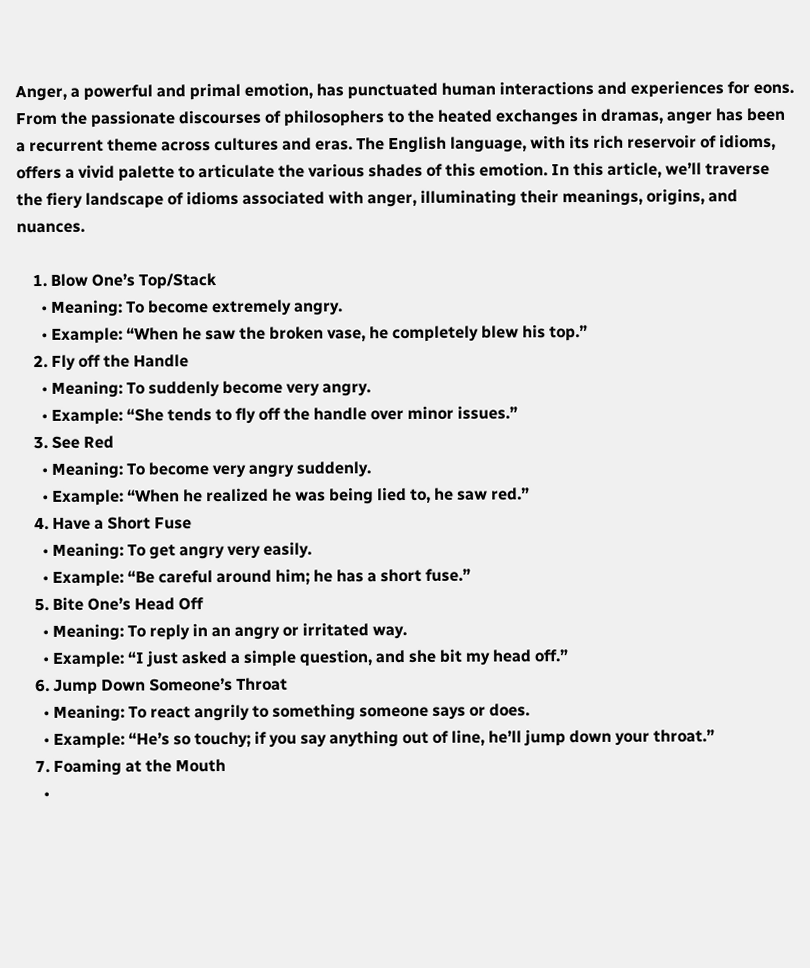Anger, a powerful and primal emotion, has punctuated human interactions and experiences for eons. From the passionate discourses of philosophers to the heated exchanges in dramas, anger has been a recurrent theme across cultures and eras. The English language, with its rich reservoir of idioms, offers a vivid palette to articulate the various shades of this emotion. In this article, we’ll traverse the fiery landscape of idioms associated with anger, illuminating their meanings, origins, and nuances.

    1. Blow One’s Top/Stack
      • Meaning: To become extremely angry.
      • Example: “When he saw the broken vase, he completely blew his top.”
    2. Fly off the Handle
      • Meaning: To suddenly become very angry.
      • Example: “She tends to fly off the handle over minor issues.”
    3. See Red
      • Meaning: To become very angry suddenly.
      • Example: “When he realized he was being lied to, he saw red.”
    4. Have a Short Fuse
      • Meaning: To get angry very easily.
      • Example: “Be careful around him; he has a short fuse.”
    5. Bite One’s Head Off
      • Meaning: To reply in an angry or irritated way.
      • Example: “I just asked a simple question, and she bit my head off.”
    6. Jump Down Someone’s Throat
      • Meaning: To react angrily to something someone says or does.
      • Example: “He’s so touchy; if you say anything out of line, he’ll jump down your throat.”
    7. Foaming at the Mouth
      •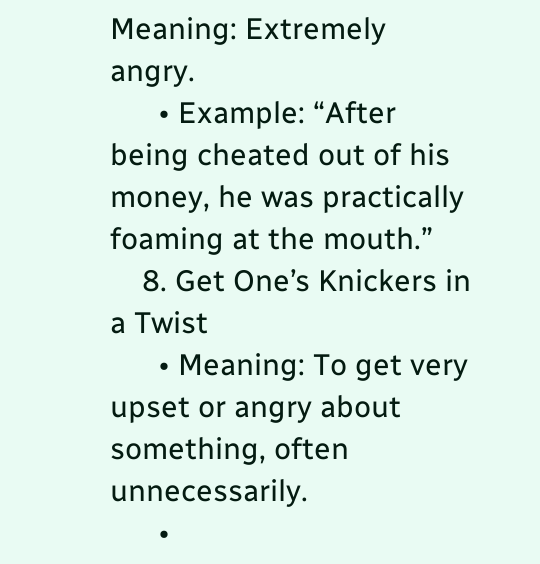Meaning: Extremely angry.
      • Example: “After being cheated out of his money, he was practically foaming at the mouth.”
    8. Get One’s Knickers in a Twist
      • Meaning: To get very upset or angry about something, often unnecessarily.
      •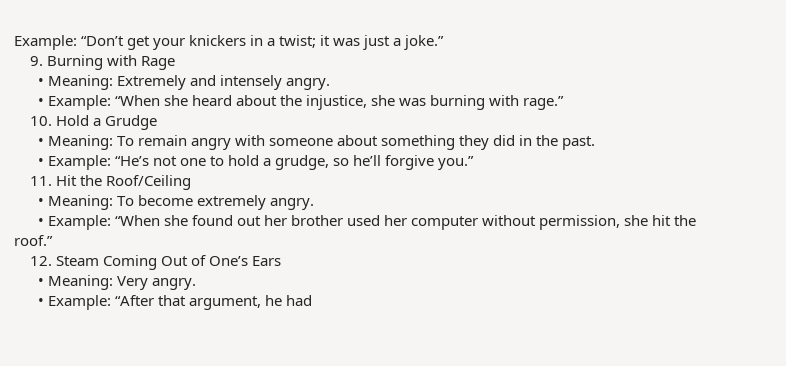Example: “Don’t get your knickers in a twist; it was just a joke.”
    9. Burning with Rage
      • Meaning: Extremely and intensely angry.
      • Example: “When she heard about the injustice, she was burning with rage.”
    10. Hold a Grudge
      • Meaning: To remain angry with someone about something they did in the past.
      • Example: “He’s not one to hold a grudge, so he’ll forgive you.”
    11. Hit the Roof/Ceiling
      • Meaning: To become extremely angry.
      • Example: “When she found out her brother used her computer without permission, she hit the roof.”
    12. Steam Coming Out of One’s Ears
      • Meaning: Very angry.
      • Example: “After that argument, he had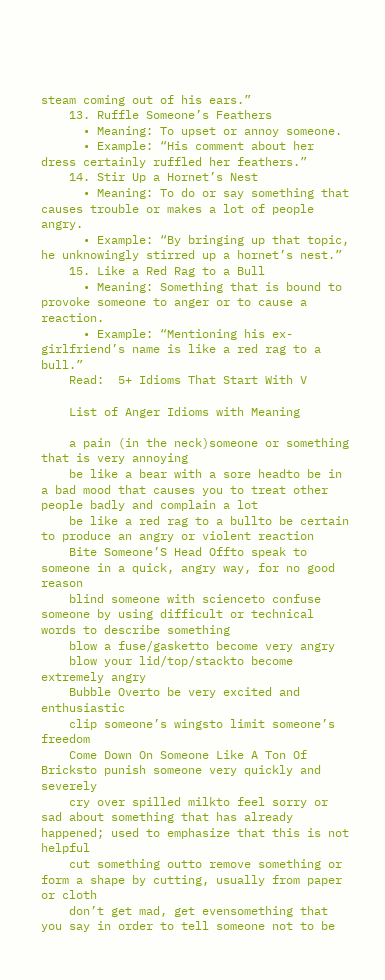steam coming out of his ears.”
    13. Ruffle Someone’s Feathers
      • Meaning: To upset or annoy someone.
      • Example: “His comment about her dress certainly ruffled her feathers.”
    14. Stir Up a Hornet’s Nest
      • Meaning: To do or say something that causes trouble or makes a lot of people angry.
      • Example: “By bringing up that topic, he unknowingly stirred up a hornet’s nest.”
    15. Like a Red Rag to a Bull
      • Meaning: Something that is bound to provoke someone to anger or to cause a reaction.
      • Example: “Mentioning his ex-girlfriend’s name is like a red rag to a bull.”
    Read:  5+ Idioms That Start With V

    List of Anger Idioms with Meaning

    a pain (in the neck)someone or something that is very annoying
    be like a bear with a sore headto be in a bad mood that causes you to treat other people badly and complain a lot
    be like a red rag to a bullto be certain to produce an angry or violent reaction
    Bite Someone’S Head Offto speak to someone in a quick, angry way, for no good reason
    blind someone with scienceto confuse someone by using difficult or technical words to describe something
    blow a fuse/gasketto become very angry
    blow your lid/top/stackto become extremely angry
    Bubble Overto be very excited and enthusiastic
    clip someone’s wingsto limit someone’s freedom
    Come Down On Someone Like A Ton Of Bricksto punish someone very quickly and severely
    cry over spilled milkto feel sorry or sad about something that has already happened; used to emphasize that this is not helpful
    cut something outto remove something or form a shape by cutting, usually from paper or cloth
    don’t get mad, get evensomething that you say in order to tell someone not to be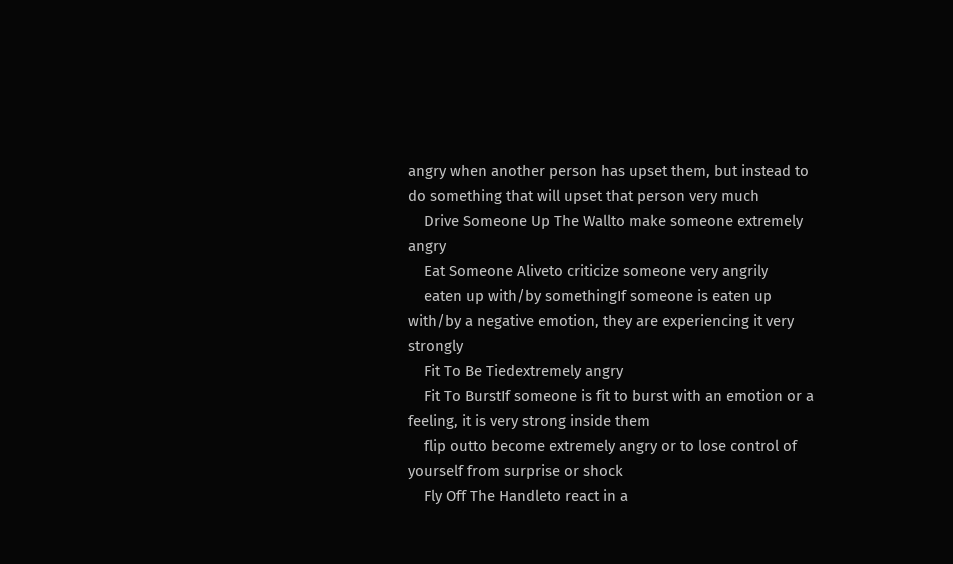angry when another person has upset them, but instead to do something that will upset that person very much
    Drive Someone Up The Wallto make someone extremely angry
    Eat Someone Aliveto criticize someone very angrily
    eaten up with/by somethingIf someone is eaten up with/by a negative emotion, they are experiencing it very strongly
    Fit To Be Tiedextremely angry
    Fit To BurstIf someone is fit to burst with an emotion or a feeling, it is very strong inside them
    flip outto become extremely angry or to lose control of yourself from surprise or shock
    Fly Off The Handleto react in a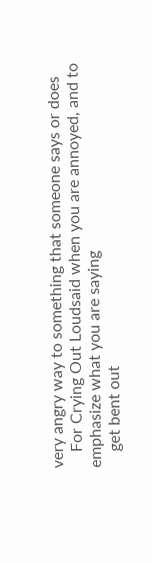very angry way to something that someone says or does
    For Crying Out Loudsaid when you are annoyed, and to emphasize what you are saying
    get bent out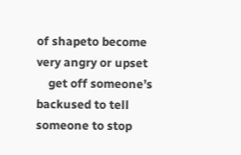of shapeto become very angry or upset
    get off someone’s backused to tell someone to stop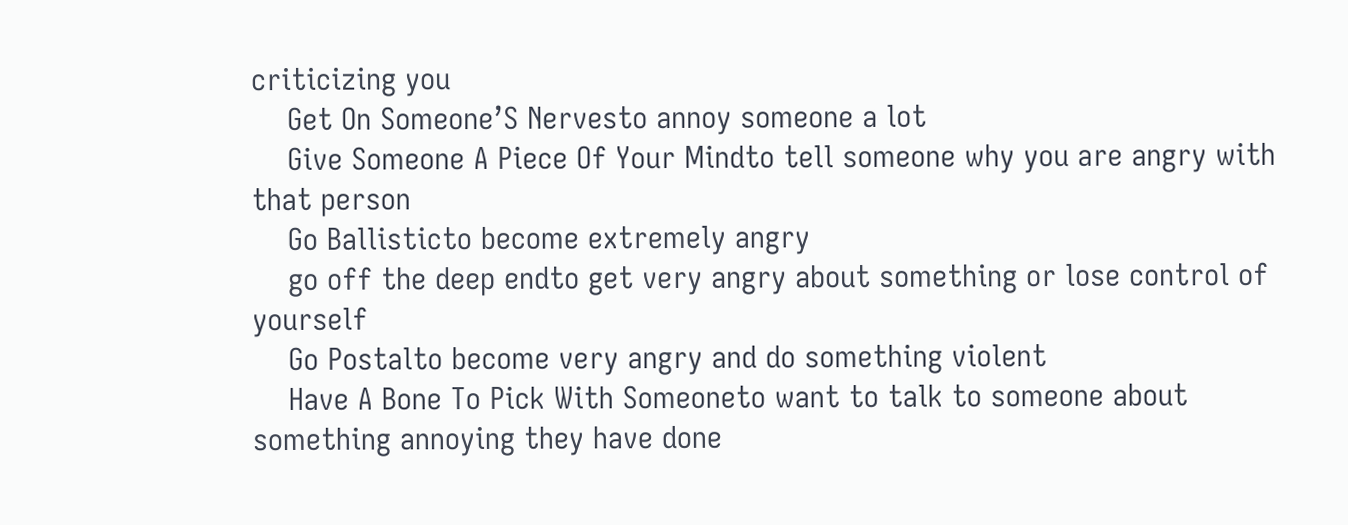criticizing you
    Get On Someone’S Nervesto annoy someone a lot
    Give Someone A Piece Of Your Mindto tell someone why you are angry with that person
    Go Ballisticto become extremely angry
    go off the deep endto get very angry about something or lose control of yourself
    Go Postalto become very angry and do something violent
    Have A Bone To Pick With Someoneto want to talk to someone about something annoying they have done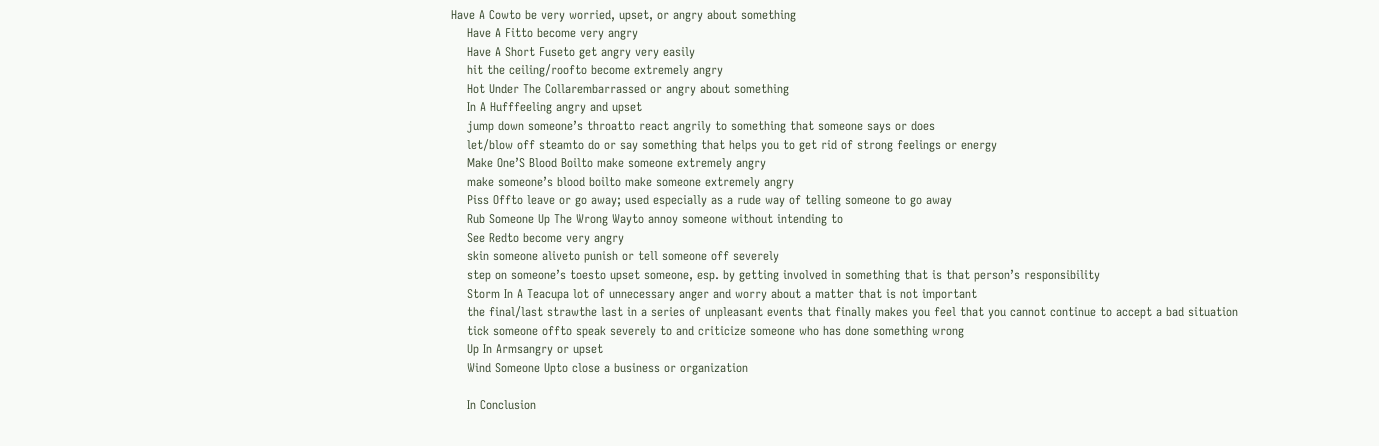Have A Cowto be very worried, upset, or angry about something
    Have A Fitto become very angry
    Have A Short Fuseto get angry very easily
    hit the ceiling/roofto become extremely angry
    Hot Under The Collarembarrassed or angry about something
    In A Hufffeeling angry and upset
    jump down someone’s throatto react angrily to something that someone says or does
    let/blow off steamto do or say something that helps you to get rid of strong feelings or energy
    Make One’S Blood Boilto make someone extremely angry
    make someone’s blood boilto make someone extremely angry
    Piss Offto leave or go away; used especially as a rude way of telling someone to go away
    Rub Someone Up The Wrong Wayto annoy someone without intending to
    See Redto become very angry
    skin someone aliveto punish or tell someone off severely
    step on someone’s toesto upset someone, esp. by getting involved in something that is that person’s responsibility
    Storm In A Teacupa lot of unnecessary anger and worry about a matter that is not important
    the final/last strawthe last in a series of unpleasant events that finally makes you feel that you cannot continue to accept a bad situation
    tick someone offto speak severely to and criticize someone who has done something wrong
    Up In Armsangry or upset
    Wind Someone Upto close a business or organization

    In Conclusion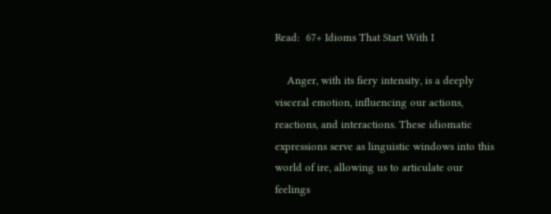Read:  67+ Idioms That Start With I

    Anger, with its fiery intensity, is a deeply visceral emotion, influencing our actions, reactions, and interactions. These idiomatic expressions serve as linguistic windows into this world of ire, allowing us to articulate our feelings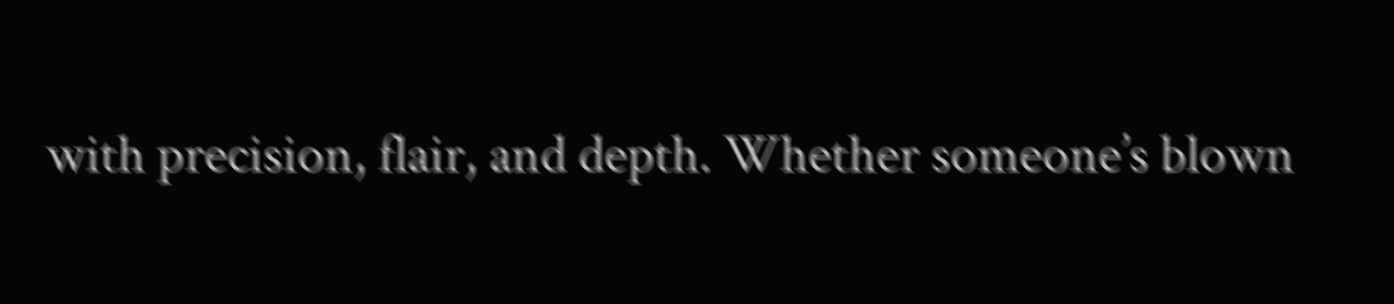with precision, flair, and depth. Whether someone’s blown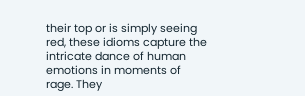their top or is simply seeing red, these idioms capture the intricate dance of human emotions in moments of rage. They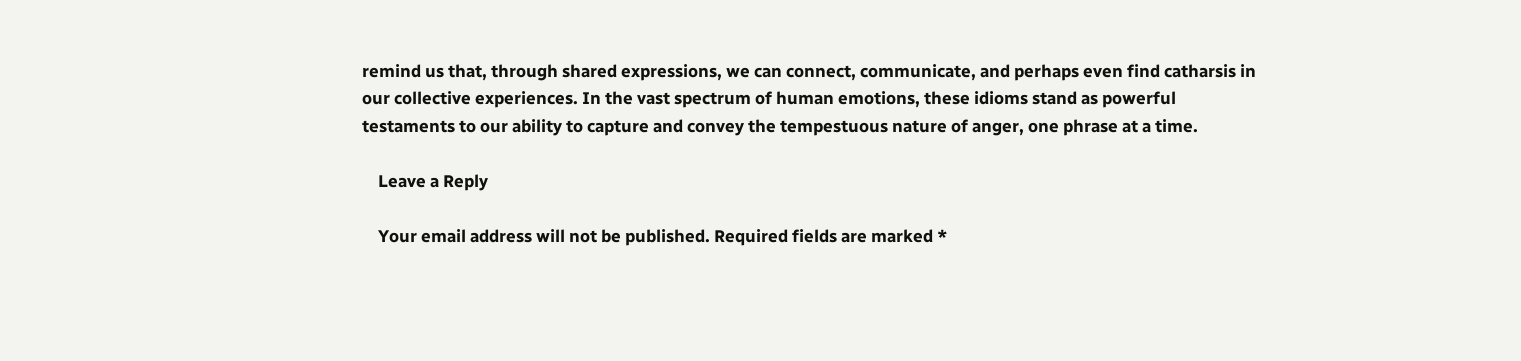remind us that, through shared expressions, we can connect, communicate, and perhaps even find catharsis in our collective experiences. In the vast spectrum of human emotions, these idioms stand as powerful testaments to our ability to capture and convey the tempestuous nature of anger, one phrase at a time.

    Leave a Reply

    Your email address will not be published. Required fields are marked *